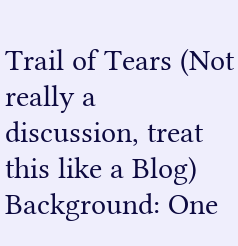Trail of Tears (Not really a discussion, treat this like a Blog) Background: One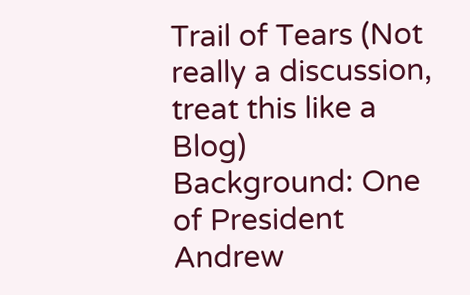Trail of Tears (Not really a discussion, treat this like a Blog)
Background: One of President Andrew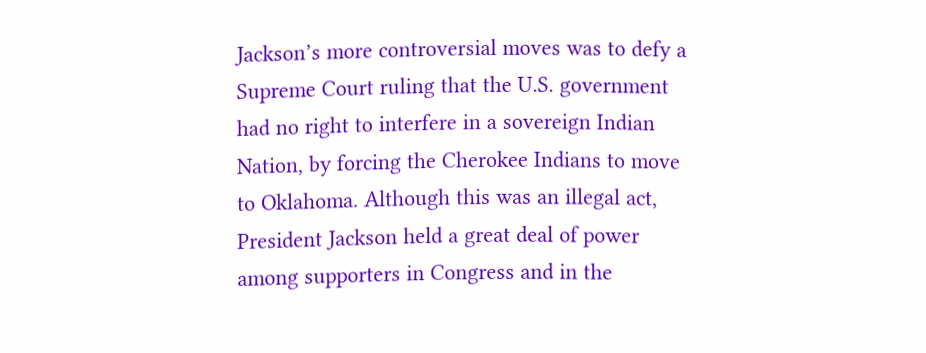Jackson’s more controversial moves was to defy a Supreme Court ruling that the U.S. government had no right to interfere in a sovereign Indian Nation, by forcing the Cherokee Indians to move to Oklahoma. Although this was an illegal act, President Jackson held a great deal of power among supporters in Congress and in the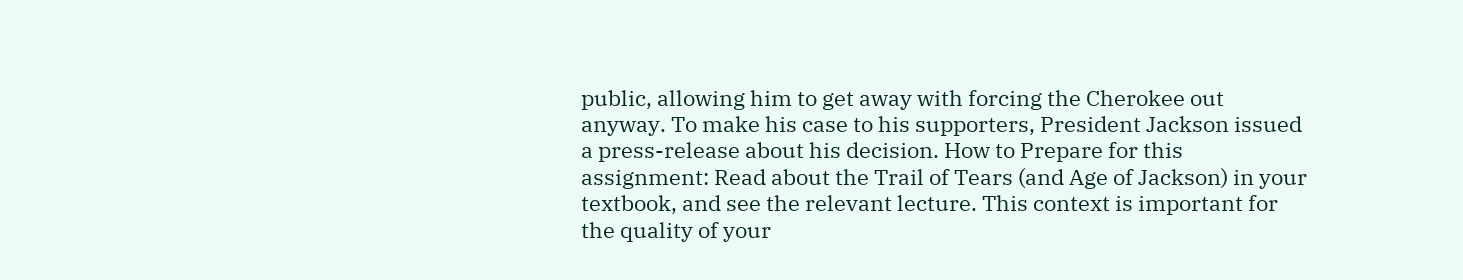public, allowing him to get away with forcing the Cherokee out anyway. To make his case to his supporters, President Jackson issued a press-release about his decision. How to Prepare for this assignment: Read about the Trail of Tears (and Age of Jackson) in your textbook, and see the relevant lecture. This context is important for the quality of your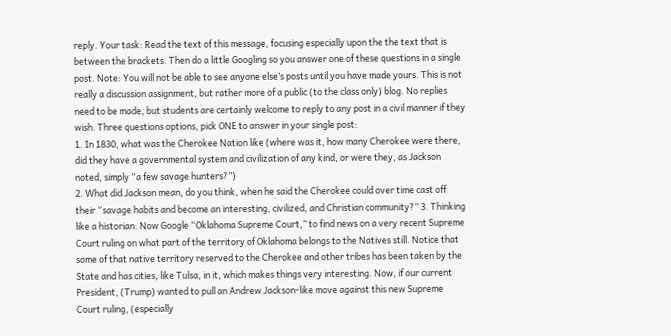reply. Your task: Read the text of this message, focusing especially upon the the text that is between the brackets. Then do a little Googling so you answer one of these questions in a single post. Note: You will not be able to see anyone else’s posts until you have made yours. This is not really a discussion assignment, but rather more of a public (to the class only) blog. No replies need to be made, but students are certainly welcome to reply to any post in a civil manner if they wish. Three questions options, pick ONE to answer in your single post:
1. In 1830, what was the Cherokee Nation like (where was it, how many Cherokee were there, did they have a governmental system and civilization of any kind, or were they, as Jackson noted, simply “a few savage hunters?”)
2. What did Jackson mean, do you think, when he said the Cherokee could over time cast off their “savage habits and become an interesting, civilized, and Christian community?” 3. Thinking like a historian: Now Google “Oklahoma Supreme Court,” to find news on a very recent Supreme Court ruling on what part of the territory of Oklahoma belongs to the Natives still. Notice that some of that native territory reserved to the Cherokee and other tribes has been taken by the State and has cities, like Tulsa, in it, which makes things very interesting. Now, if our current President, (Trump) wanted to pull an Andrew Jackson-like move against this new Supreme Court ruling, (especially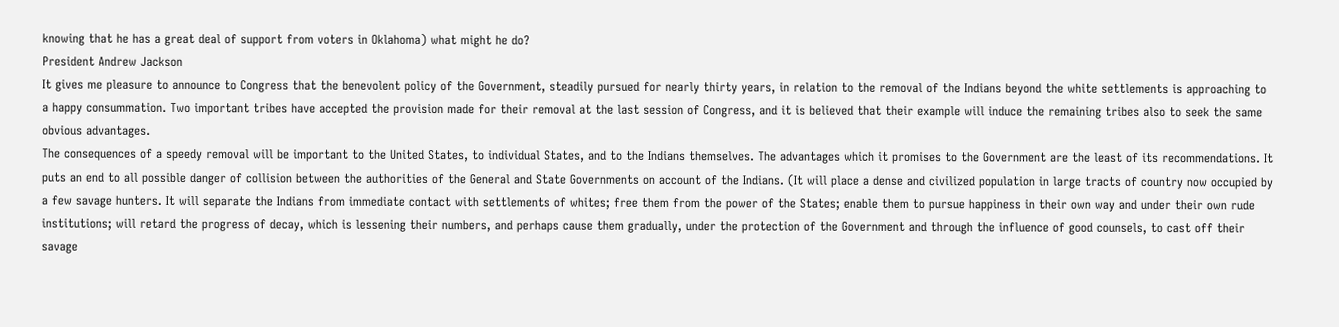knowing that he has a great deal of support from voters in Oklahoma) what might he do?
President Andrew Jackson
It gives me pleasure to announce to Congress that the benevolent policy of the Government, steadily pursued for nearly thirty years, in relation to the removal of the Indians beyond the white settlements is approaching to a happy consummation. Two important tribes have accepted the provision made for their removal at the last session of Congress, and it is believed that their example will induce the remaining tribes also to seek the same obvious advantages.
The consequences of a speedy removal will be important to the United States, to individual States, and to the Indians themselves. The advantages which it promises to the Government are the least of its recommendations. It puts an end to all possible danger of collision between the authorities of the General and State Governments on account of the Indians. (It will place a dense and civilized population in large tracts of country now occupied by a few savage hunters. It will separate the Indians from immediate contact with settlements of whites; free them from the power of the States; enable them to pursue happiness in their own way and under their own rude institutions; will retard the progress of decay, which is lessening their numbers, and perhaps cause them gradually, under the protection of the Government and through the influence of good counsels, to cast off their savage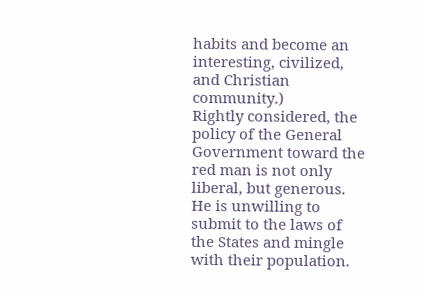habits and become an interesting, civilized, and Christian community.)
Rightly considered, the policy of the General Government toward the red man is not only liberal, but generous. He is unwilling to submit to the laws of the States and mingle with their population.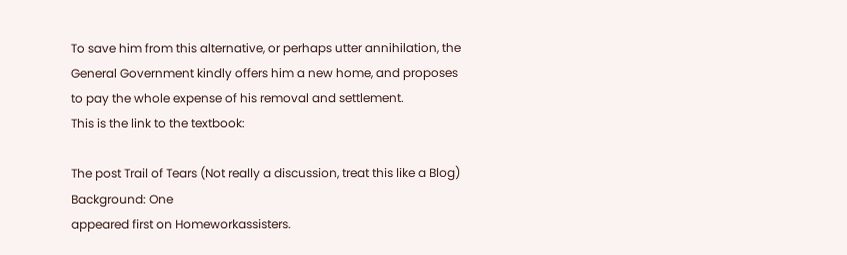To save him from this alternative, or perhaps utter annihilation, the General Government kindly offers him a new home, and proposes to pay the whole expense of his removal and settlement.
This is the link to the textbook:

The post Trail of Tears (Not really a discussion, treat this like a Blog)
Background: One
appeared first on Homeworkassisters.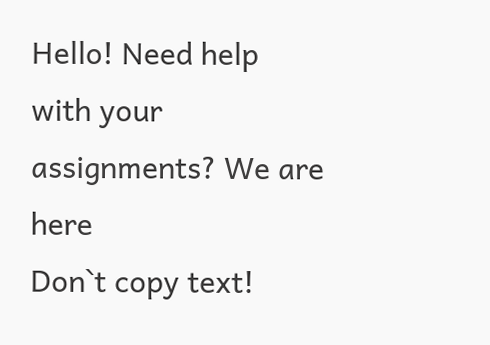Hello! Need help with your assignments? We are here
Don`t copy text!